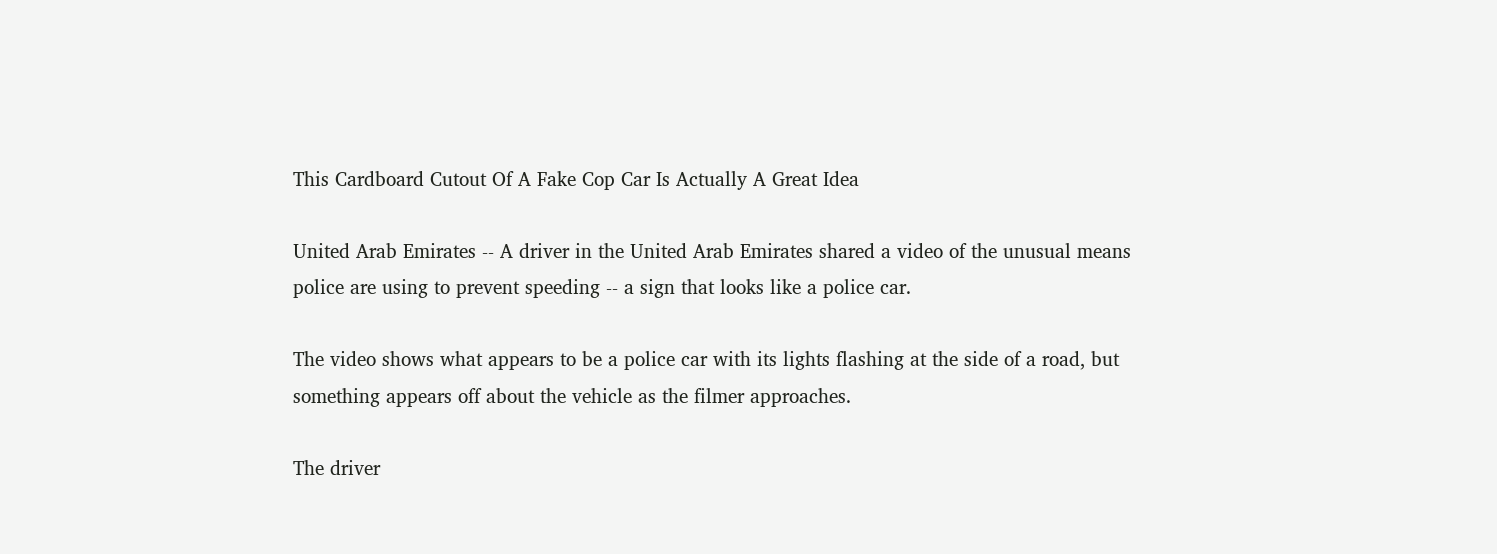This Cardboard Cutout Of A Fake Cop Car Is Actually A Great Idea

United Arab Emirates -- A driver in the United Arab Emirates shared a video of the unusual means police are using to prevent speeding -- a sign that looks like a police car.

The video shows what appears to be a police car with its lights flashing at the side of a road, but something appears off about the vehicle as the filmer approaches.

The driver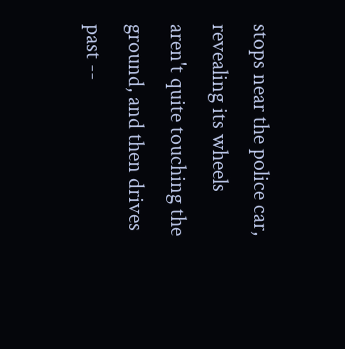stops near the police car, revealing its wheels aren't quite touching the ground, and then drives past --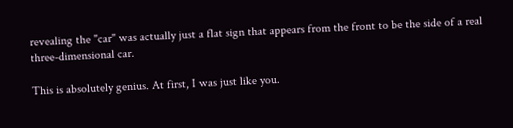revealing the "car" was actually just a flat sign that appears from the front to be the side of a real three-dimensional car.

This is absolutely genius. At first, I was just like you.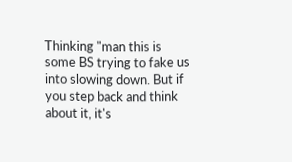Thinking "man this is some BS trying to fake us into slowing down. But if you step back and think about it, it's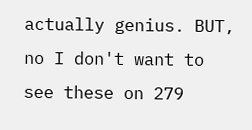actually genius. BUT, no I don't want to see these on 279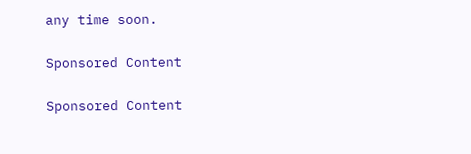any time soon.

Sponsored Content

Sponsored Content